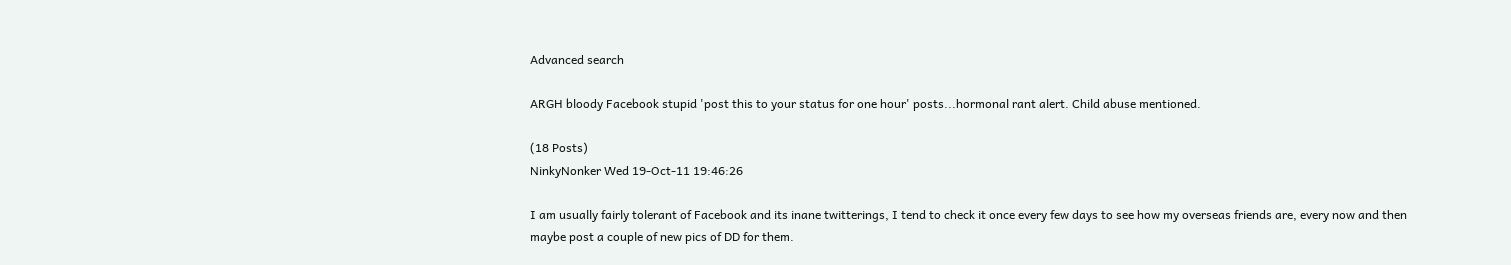Advanced search

ARGH bloody Facebook stupid 'post this to your status for one hour' posts...hormonal rant alert. Child abuse mentioned.

(18 Posts)
NinkyNonker Wed 19-Oct-11 19:46:26

I am usually fairly tolerant of Facebook and its inane twitterings, I tend to check it once every few days to see how my overseas friends are, every now and then maybe post a couple of new pics of DD for them.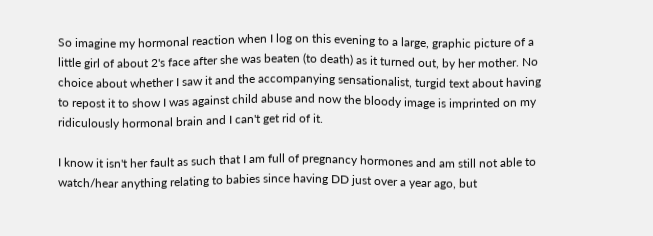So imagine my hormonal reaction when I log on this evening to a large, graphic picture of a little girl of about 2's face after she was beaten (to death) as it turned out, by her mother. No choice about whether I saw it and the accompanying sensationalist, turgid text about having to repost it to show I was against child abuse and now the bloody image is imprinted on my ridiculously hormonal brain and I can't get rid of it.

I know it isn't her fault as such that I am full of pregnancy hormones and am still not able to watch/hear anything relating to babies since having DD just over a year ago, but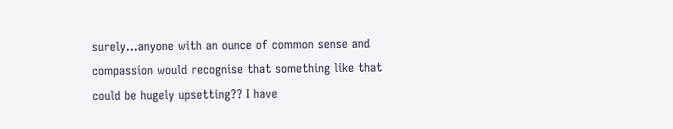surely...anyone with an ounce of common sense and compassion would recognise that something like that could be hugely upsetting?? I have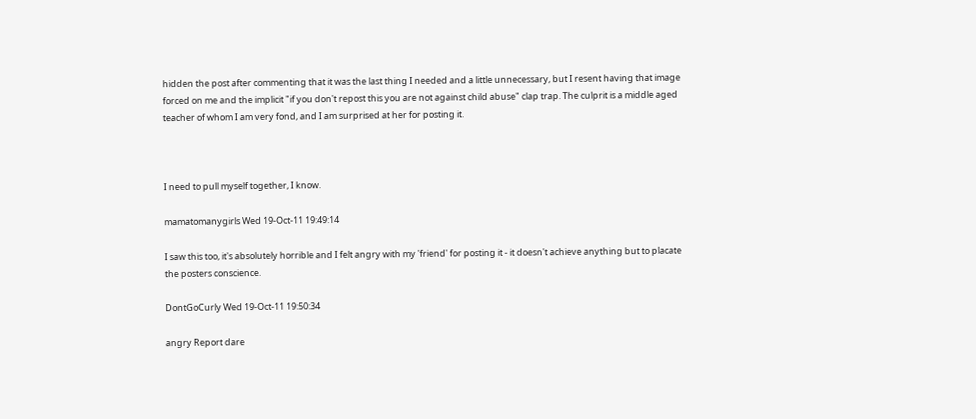hidden the post after commenting that it was the last thing I needed and a little unnecessary, but I resent having that image forced on me and the implicit "if you don't repost this you are not against child abuse" clap trap. The culprit is a middle aged teacher of whom I am very fond, and I am surprised at her for posting it.



I need to pull myself together, I know.

mamatomanygirls Wed 19-Oct-11 19:49:14

I saw this too, it's absolutely horrible and I felt angry with my 'friend' for posting it - it doesn't achieve anything but to placate the posters conscience.

DontGoCurly Wed 19-Oct-11 19:50:34

angry Report dare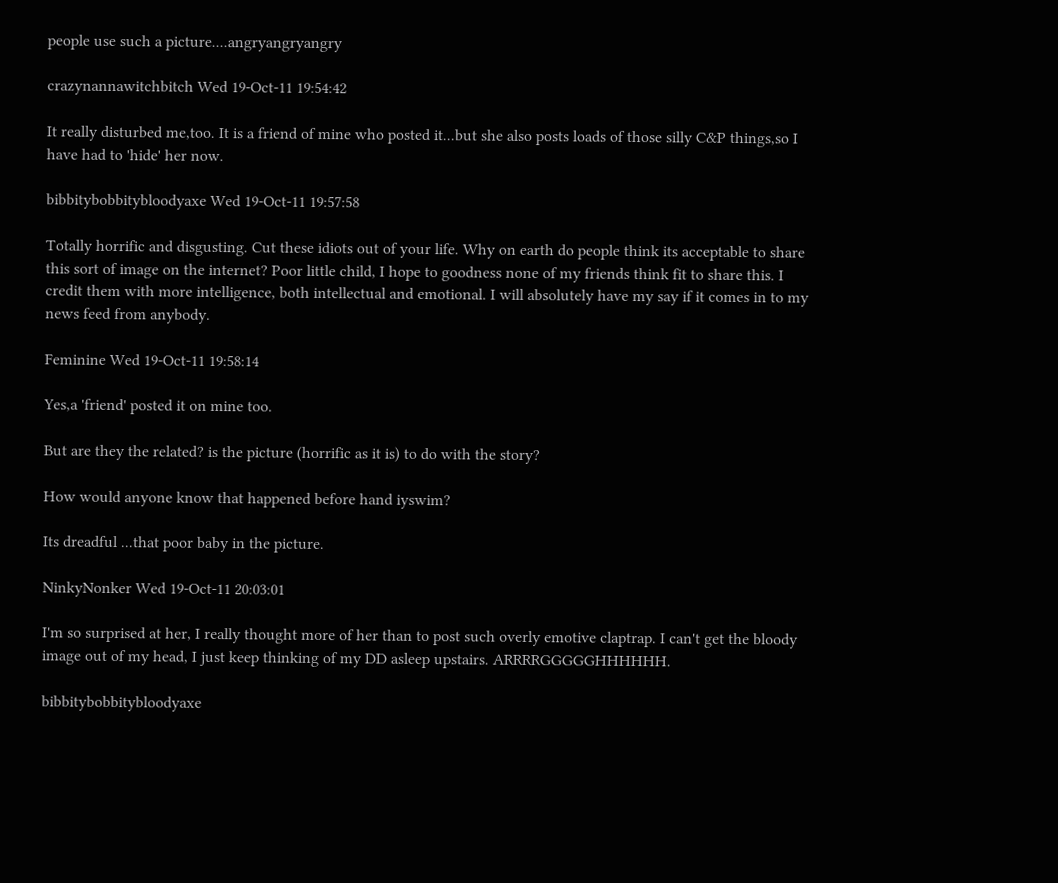people use such a picture....angryangryangry

crazynannawitchbitch Wed 19-Oct-11 19:54:42

It really disturbed me,too. It is a friend of mine who posted it...but she also posts loads of those silly C&P things,so I have had to 'hide' her now.

bibbitybobbitybloodyaxe Wed 19-Oct-11 19:57:58

Totally horrific and disgusting. Cut these idiots out of your life. Why on earth do people think its acceptable to share this sort of image on the internet? Poor little child, I hope to goodness none of my friends think fit to share this. I credit them with more intelligence, both intellectual and emotional. I will absolutely have my say if it comes in to my news feed from anybody.

Feminine Wed 19-Oct-11 19:58:14

Yes,a 'friend' posted it on mine too.

But are they the related? is the picture (horrific as it is) to do with the story?

How would anyone know that happened before hand iyswim?

Its dreadful ...that poor baby in the picture.

NinkyNonker Wed 19-Oct-11 20:03:01

I'm so surprised at her, I really thought more of her than to post such overly emotive claptrap. I can't get the bloody image out of my head, I just keep thinking of my DD asleep upstairs. ARRRRGGGGGHHHHHH.

bibbitybobbitybloodyaxe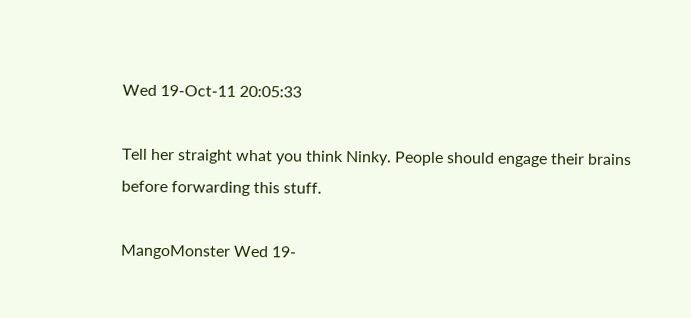Wed 19-Oct-11 20:05:33

Tell her straight what you think Ninky. People should engage their brains before forwarding this stuff.

MangoMonster Wed 19-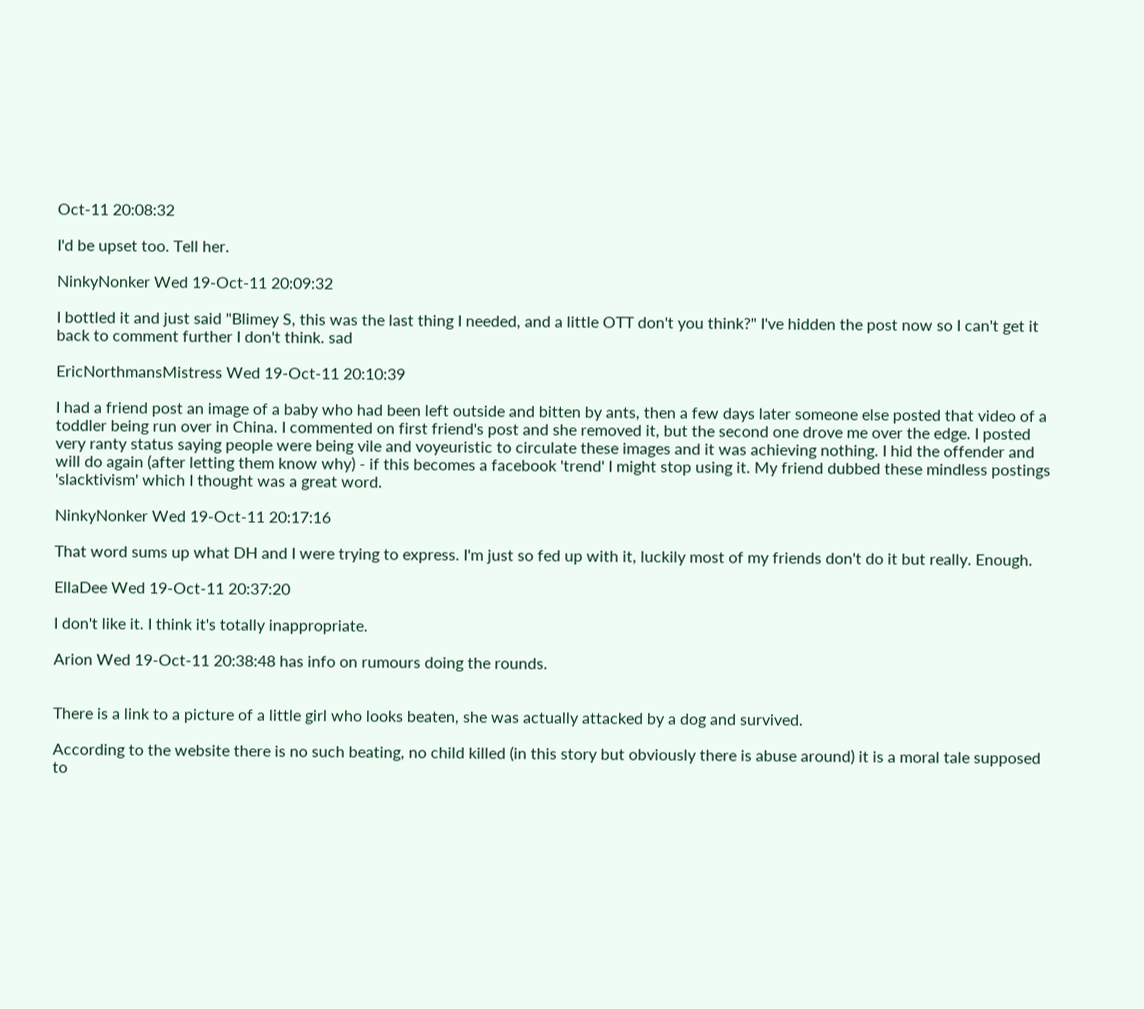Oct-11 20:08:32

I'd be upset too. Tell her.

NinkyNonker Wed 19-Oct-11 20:09:32

I bottled it and just said "Blimey S, this was the last thing I needed, and a little OTT don't you think?" I've hidden the post now so I can't get it back to comment further I don't think. sad

EricNorthmansMistress Wed 19-Oct-11 20:10:39

I had a friend post an image of a baby who had been left outside and bitten by ants, then a few days later someone else posted that video of a toddler being run over in China. I commented on first friend's post and she removed it, but the second one drove me over the edge. I posted very ranty status saying people were being vile and voyeuristic to circulate these images and it was achieving nothing. I hid the offender and will do again (after letting them know why) - if this becomes a facebook 'trend' I might stop using it. My friend dubbed these mindless postings 'slacktivism' which I thought was a great word.

NinkyNonker Wed 19-Oct-11 20:17:16

That word sums up what DH and I were trying to express. I'm just so fed up with it, luckily most of my friends don't do it but really. Enough.

EllaDee Wed 19-Oct-11 20:37:20

I don't like it. I think it's totally inappropriate.

Arion Wed 19-Oct-11 20:38:48 has info on rumours doing the rounds.


There is a link to a picture of a little girl who looks beaten, she was actually attacked by a dog and survived.

According to the website there is no such beating, no child killed (in this story but obviously there is abuse around) it is a moral tale supposed to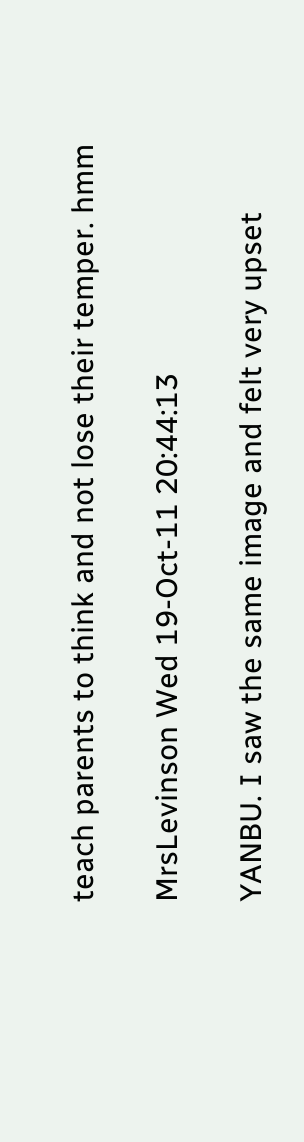teach parents to think and not lose their temper. hmm

MrsLevinson Wed 19-Oct-11 20:44:13

YANBU. I saw the same image and felt very upset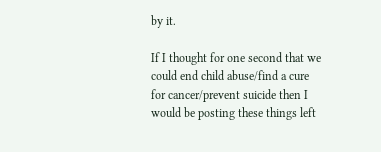by it.

If I thought for one second that we could end child abuse/find a cure for cancer/prevent suicide then I would be posting these things left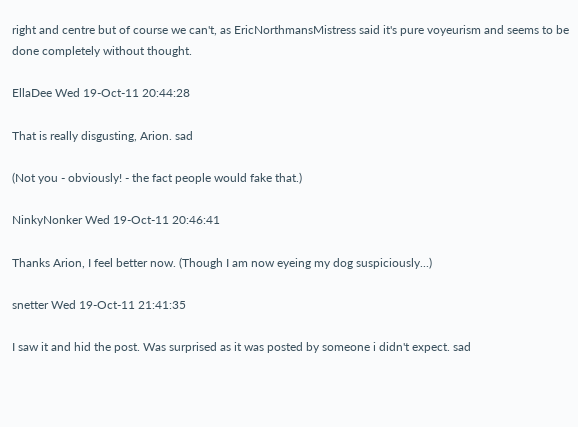right and centre but of course we can't, as EricNorthmansMistress said it's pure voyeurism and seems to be done completely without thought.

EllaDee Wed 19-Oct-11 20:44:28

That is really disgusting, Arion. sad

(Not you - obviously! - the fact people would fake that.)

NinkyNonker Wed 19-Oct-11 20:46:41

Thanks Arion, I feel better now. (Though I am now eyeing my dog suspiciously...)

snetter Wed 19-Oct-11 21:41:35

I saw it and hid the post. Was surprised as it was posted by someone i didn't expect. sad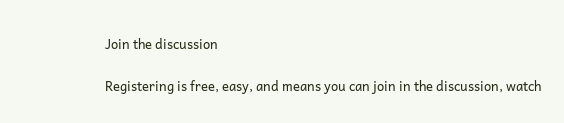Join the discussion

Registering is free, easy, and means you can join in the discussion, watch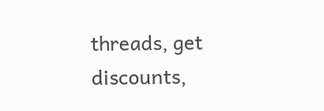threads, get discounts,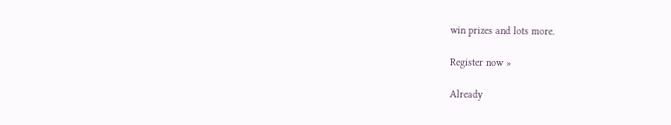win prizes and lots more.

Register now »

Already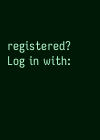registered? Log in with: